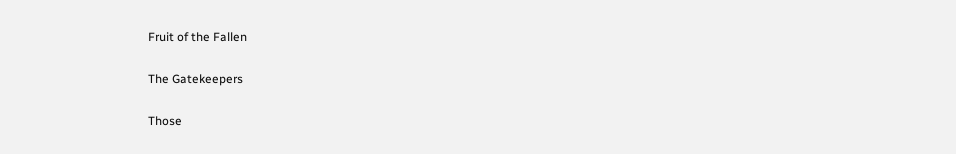Fruit of the Fallen

The Gatekeepers

Those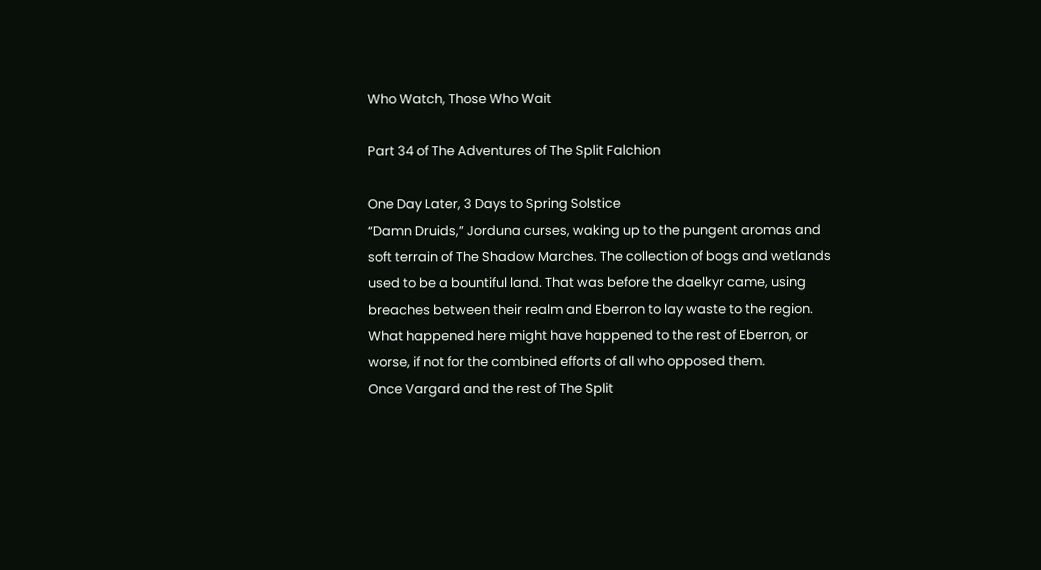Who Watch, Those Who Wait

Part 34 of The Adventures of The Split Falchion

One Day Later, 3 Days to Spring Solstice
“Damn Druids,” Jorduna curses, waking up to the pungent aromas and soft terrain of The Shadow Marches. The collection of bogs and wetlands used to be a bountiful land. That was before the daelkyr came, using breaches between their realm and Eberron to lay waste to the region. What happened here might have happened to the rest of Eberron, or worse, if not for the combined efforts of all who opposed them.
Once Vargard and the rest of The Split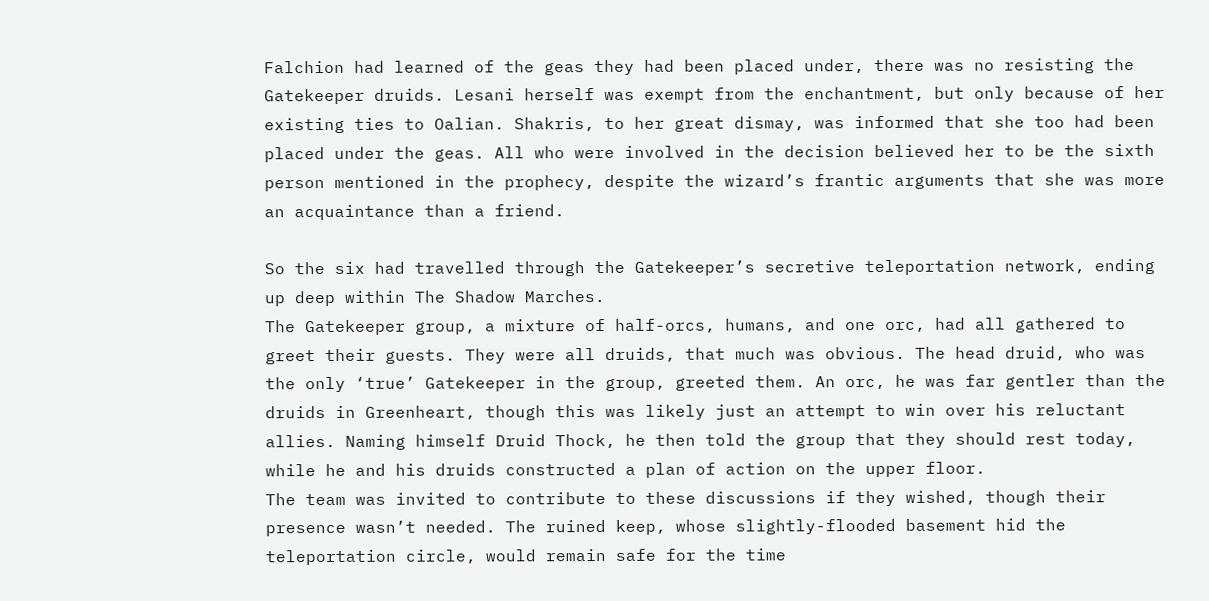Falchion had learned of the geas they had been placed under, there was no resisting the Gatekeeper druids. Lesani herself was exempt from the enchantment, but only because of her existing ties to Oalian. Shakris, to her great dismay, was informed that she too had been placed under the geas. All who were involved in the decision believed her to be the sixth person mentioned in the prophecy, despite the wizard’s frantic arguments that she was more an acquaintance than a friend.

So the six had travelled through the Gatekeeper’s secretive teleportation network, ending up deep within The Shadow Marches.
The Gatekeeper group, a mixture of half-orcs, humans, and one orc, had all gathered to greet their guests. They were all druids, that much was obvious. The head druid, who was the only ‘true’ Gatekeeper in the group, greeted them. An orc, he was far gentler than the druids in Greenheart, though this was likely just an attempt to win over his reluctant allies. Naming himself Druid Thock, he then told the group that they should rest today, while he and his druids constructed a plan of action on the upper floor.
The team was invited to contribute to these discussions if they wished, though their presence wasn’t needed. The ruined keep, whose slightly-flooded basement hid the teleportation circle, would remain safe for the time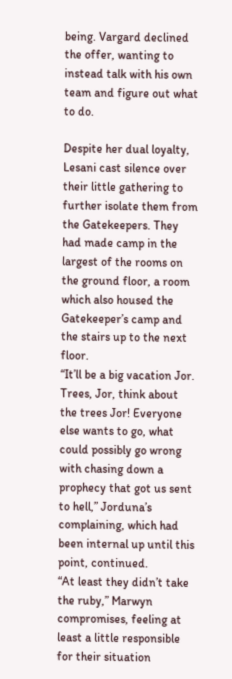being. Vargard declined the offer, wanting to instead talk with his own team and figure out what to do.

Despite her dual loyalty, Lesani cast silence over their little gathering to further isolate them from the Gatekeepers. They had made camp in the largest of the rooms on the ground floor, a room which also housed the Gatekeeper’s camp and the stairs up to the next floor.
“It’ll be a big vacation Jor. Trees, Jor, think about the trees Jor! Everyone else wants to go, what could possibly go wrong with chasing down a prophecy that got us sent to hell,” Jorduna’s complaining, which had been internal up until this point, continued.
“At least they didn’t take the ruby,” Marwyn compromises, feeling at least a little responsible for their situation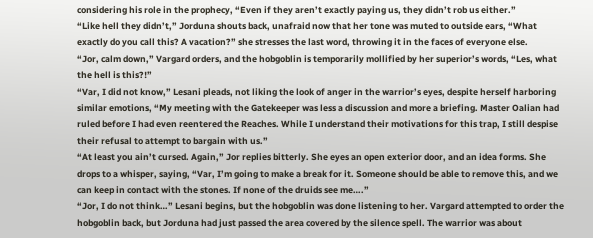considering his role in the prophecy, “Even if they aren’t exactly paying us, they didn’t rob us either.”
“Like hell they didn’t,” Jorduna shouts back, unafraid now that her tone was muted to outside ears, “What exactly do you call this? A vacation?” she stresses the last word, throwing it in the faces of everyone else.
“Jor, calm down,” Vargard orders, and the hobgoblin is temporarily mollified by her superior’s words, “Les, what the hell is this?!”
“Var, I did not know,” Lesani pleads, not liking the look of anger in the warrior’s eyes, despite herself harboring similar emotions, “My meeting with the Gatekeeper was less a discussion and more a briefing. Master Oalian had ruled before I had even reentered the Reaches. While I understand their motivations for this trap, I still despise their refusal to attempt to bargain with us.”
“At least you ain’t cursed. Again,” Jor replies bitterly. She eyes an open exterior door, and an idea forms. She drops to a whisper, saying, “Var, I’m going to make a break for it. Someone should be able to remove this, and we can keep in contact with the stones. If none of the druids see me….”
“Jor, I do not think…” Lesani begins, but the hobgoblin was done listening to her. Vargard attempted to order the hobgoblin back, but Jorduna had just passed the area covered by the silence spell. The warrior was about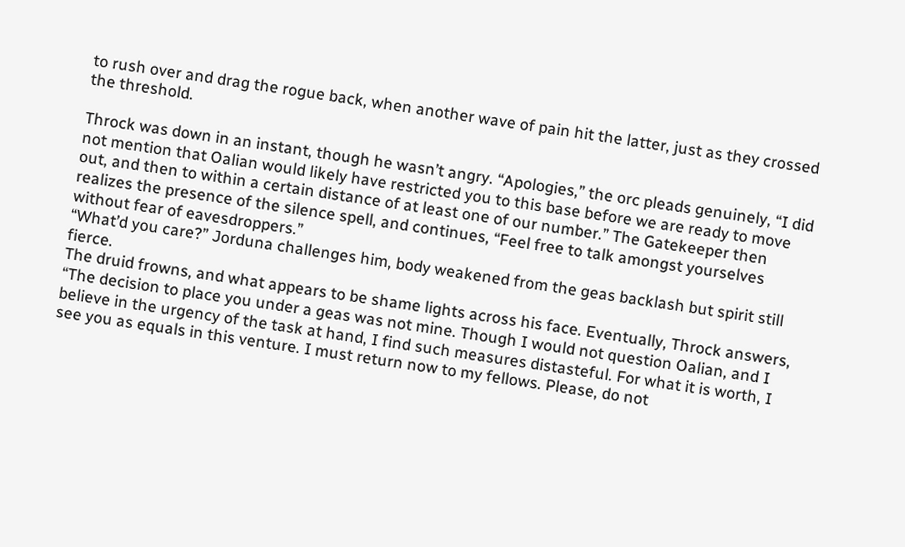to rush over and drag the rogue back, when another wave of pain hit the latter, just as they crossed the threshold.

Throck was down in an instant, though he wasn’t angry. “Apologies,” the orc pleads genuinely, “I did not mention that Oalian would likely have restricted you to this base before we are ready to move out, and then to within a certain distance of at least one of our number.” The Gatekeeper then realizes the presence of the silence spell, and continues, “Feel free to talk amongst yourselves without fear of eavesdroppers.”
“What’d you care?” Jorduna challenges him, body weakened from the geas backlash but spirit still fierce.
The druid frowns, and what appears to be shame lights across his face. Eventually, Throck answers, “The decision to place you under a geas was not mine. Though I would not question Oalian, and I believe in the urgency of the task at hand, I find such measures distasteful. For what it is worth, I see you as equals in this venture. I must return now to my fellows. Please, do not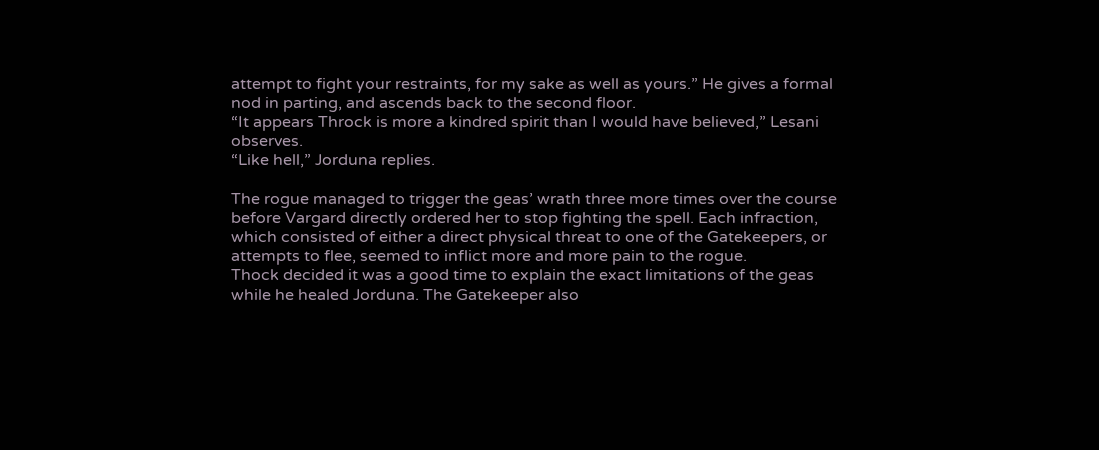attempt to fight your restraints, for my sake as well as yours.” He gives a formal nod in parting, and ascends back to the second floor.
“It appears Throck is more a kindred spirit than I would have believed,” Lesani observes.
“Like hell,” Jorduna replies.

The rogue managed to trigger the geas’ wrath three more times over the course before Vargard directly ordered her to stop fighting the spell. Each infraction, which consisted of either a direct physical threat to one of the Gatekeepers, or attempts to flee, seemed to inflict more and more pain to the rogue.
Thock decided it was a good time to explain the exact limitations of the geas while he healed Jorduna. The Gatekeeper also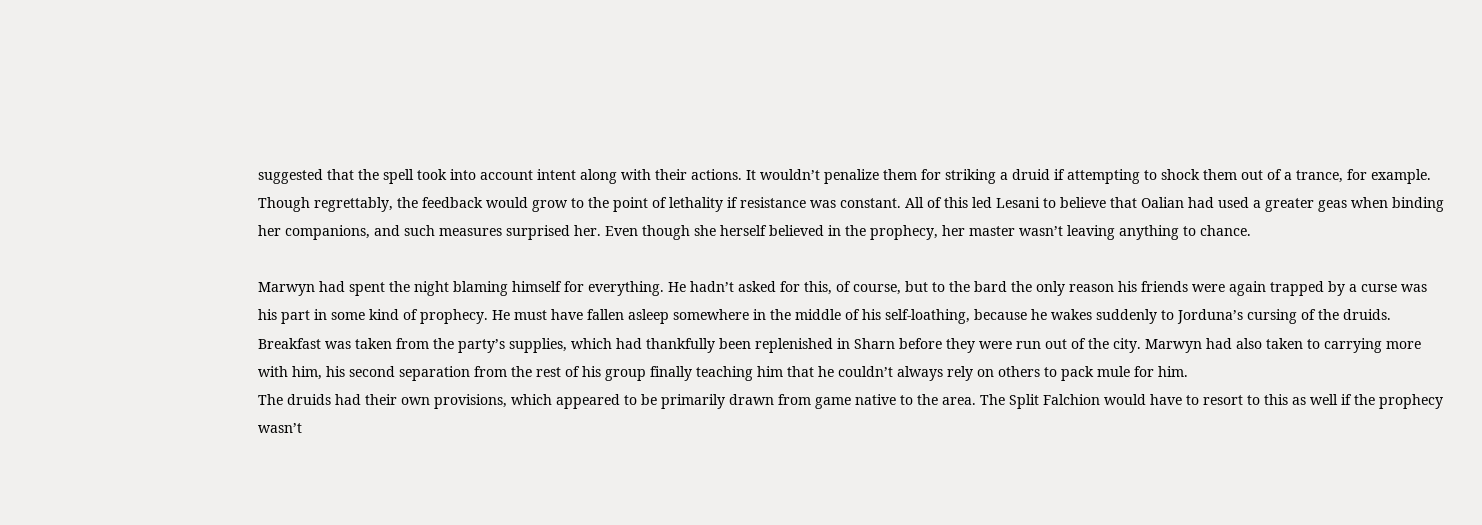suggested that the spell took into account intent along with their actions. It wouldn’t penalize them for striking a druid if attempting to shock them out of a trance, for example. Though regrettably, the feedback would grow to the point of lethality if resistance was constant. All of this led Lesani to believe that Oalian had used a greater geas when binding her companions, and such measures surprised her. Even though she herself believed in the prophecy, her master wasn’t leaving anything to chance.

Marwyn had spent the night blaming himself for everything. He hadn’t asked for this, of course, but to the bard the only reason his friends were again trapped by a curse was his part in some kind of prophecy. He must have fallen asleep somewhere in the middle of his self-loathing, because he wakes suddenly to Jorduna’s cursing of the druids.
Breakfast was taken from the party’s supplies, which had thankfully been replenished in Sharn before they were run out of the city. Marwyn had also taken to carrying more with him, his second separation from the rest of his group finally teaching him that he couldn’t always rely on others to pack mule for him.
The druids had their own provisions, which appeared to be primarily drawn from game native to the area. The Split Falchion would have to resort to this as well if the prophecy wasn’t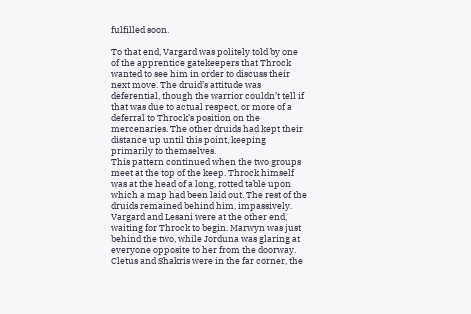fulfilled soon.

To that end, Vargard was politely told by one of the apprentice gatekeepers that Throck wanted to see him in order to discuss their next move. The druid’s attitude was deferential, though the warrior couldn’t tell if that was due to actual respect, or more of a deferral to Throck’s position on the mercenaries. The other druids had kept their distance up until this point, keeping primarily to themselves.
This pattern continued when the two groups meet at the top of the keep. Throck himself was at the head of a long, rotted table upon which a map had been laid out. The rest of the druids remained behind him, impassively.
Vargard and Lesani were at the other end, waiting for Throck to begin. Marwyn was just behind the two, while Jorduna was glaring at everyone opposite to her from the doorway. Cletus and Shakris were in the far corner, the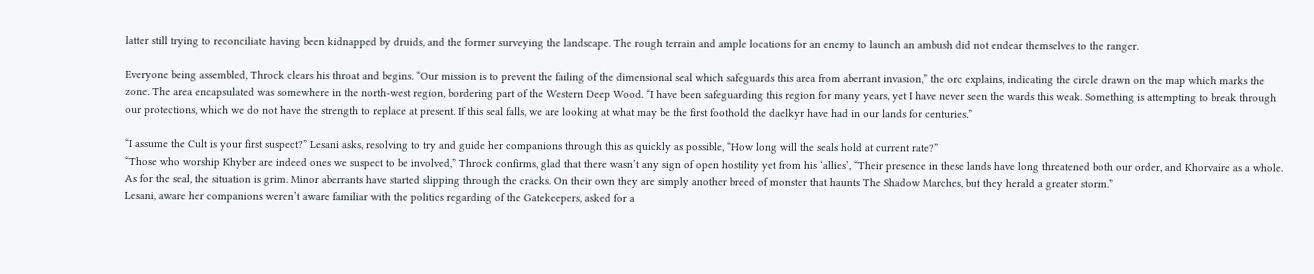latter still trying to reconciliate having been kidnapped by druids, and the former surveying the landscape. The rough terrain and ample locations for an enemy to launch an ambush did not endear themselves to the ranger.

Everyone being assembled, Throck clears his throat and begins. “Our mission is to prevent the failing of the dimensional seal which safeguards this area from aberrant invasion,” the orc explains, indicating the circle drawn on the map which marks the zone. The area encapsulated was somewhere in the north-west region, bordering part of the Western Deep Wood. “I have been safeguarding this region for many years, yet I have never seen the wards this weak. Something is attempting to break through our protections, which we do not have the strength to replace at present. If this seal falls, we are looking at what may be the first foothold the daelkyr have had in our lands for centuries.”

“I assume the Cult is your first suspect?” Lesani asks, resolving to try and guide her companions through this as quickly as possible, “How long will the seals hold at current rate?”
“Those who worship Khyber are indeed ones we suspect to be involved,” Throck confirms, glad that there wasn’t any sign of open hostility yet from his ‘allies’, “Their presence in these lands have long threatened both our order, and Khorvaire as a whole. As for the seal, the situation is grim. Minor aberrants have started slipping through the cracks. On their own they are simply another breed of monster that haunts The Shadow Marches, but they herald a greater storm.”
Lesani, aware her companions weren’t aware familiar with the politics regarding of the Gatekeepers, asked for a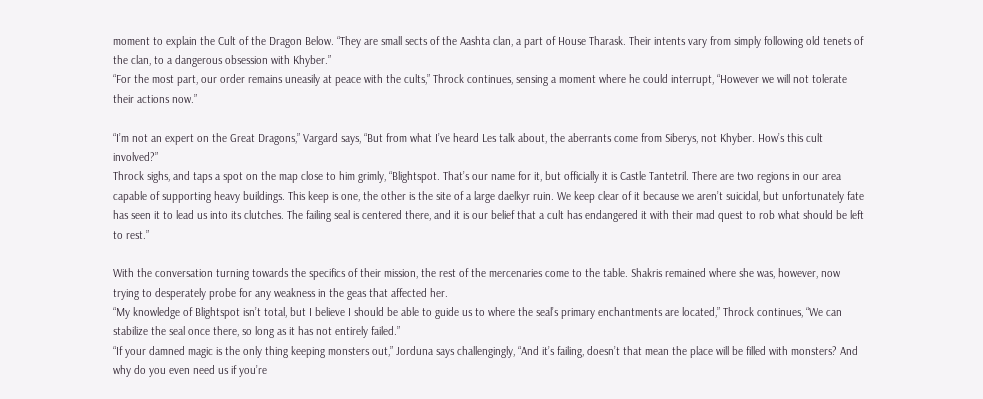moment to explain the Cult of the Dragon Below. “They are small sects of the Aashta clan, a part of House Tharask. Their intents vary from simply following old tenets of the clan, to a dangerous obsession with Khyber.”
“For the most part, our order remains uneasily at peace with the cults,” Throck continues, sensing a moment where he could interrupt, “However we will not tolerate their actions now.”

“I’m not an expert on the Great Dragons,” Vargard says, “But from what I’ve heard Les talk about, the aberrants come from Siberys, not Khyber. How’s this cult involved?”
Throck sighs, and taps a spot on the map close to him grimly, “Blightspot. That’s our name for it, but officially it is Castle Tantetril. There are two regions in our area capable of supporting heavy buildings. This keep is one, the other is the site of a large daelkyr ruin. We keep clear of it because we aren’t suicidal, but unfortunately fate has seen it to lead us into its clutches. The failing seal is centered there, and it is our belief that a cult has endangered it with their mad quest to rob what should be left to rest.”

With the conversation turning towards the specifics of their mission, the rest of the mercenaries come to the table. Shakris remained where she was, however, now trying to desperately probe for any weakness in the geas that affected her.
“My knowledge of Blightspot isn’t total, but I believe I should be able to guide us to where the seal’s primary enchantments are located,” Throck continues, “We can stabilize the seal once there, so long as it has not entirely failed.”
“If your damned magic is the only thing keeping monsters out,” Jorduna says challengingly, “And it’s failing, doesn’t that mean the place will be filled with monsters? And why do you even need us if you’re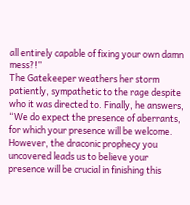all entirely capable of fixing your own damn mess?!”
The Gatekeeper weathers her storm patiently, sympathetic to the rage despite who it was directed to. Finally, he answers, “We do expect the presence of aberrants, for which your presence will be welcome. However, the draconic prophecy you uncovered leads us to believe your presence will be crucial in finishing this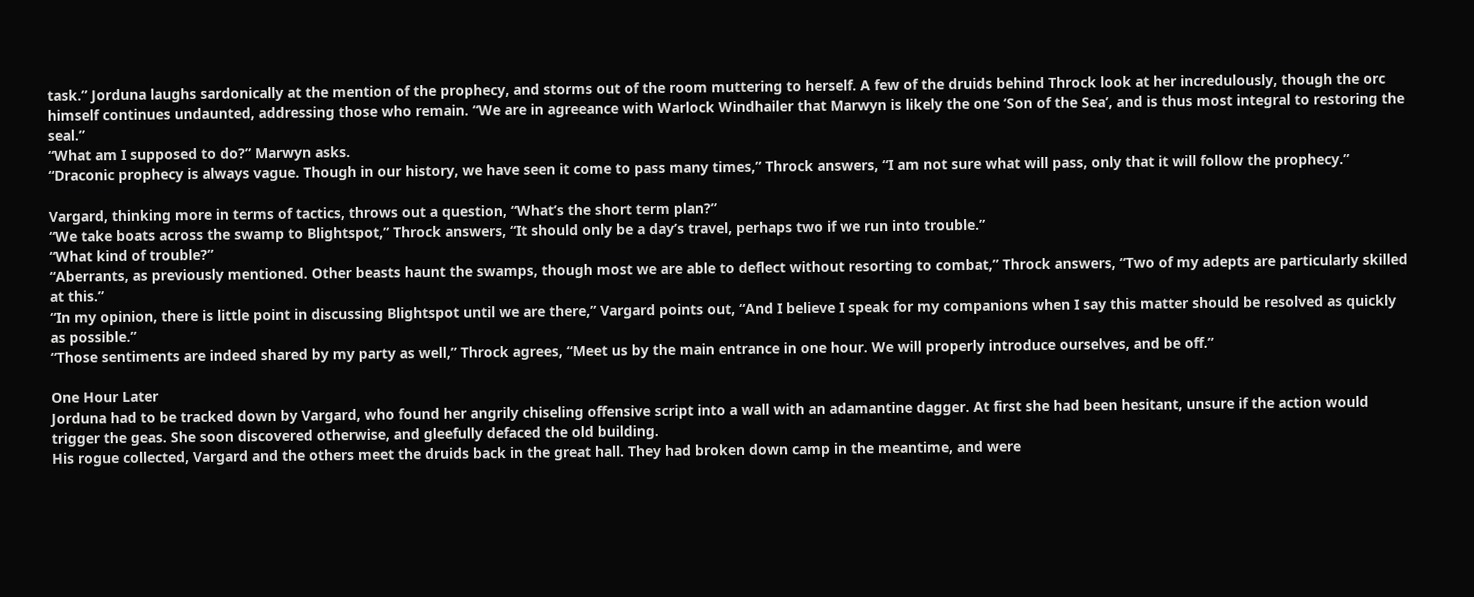task.” Jorduna laughs sardonically at the mention of the prophecy, and storms out of the room muttering to herself. A few of the druids behind Throck look at her incredulously, though the orc himself continues undaunted, addressing those who remain. “We are in agreeance with Warlock Windhailer that Marwyn is likely the one ‘Son of the Sea’, and is thus most integral to restoring the seal.”
“What am I supposed to do?” Marwyn asks.
“Draconic prophecy is always vague. Though in our history, we have seen it come to pass many times,” Throck answers, “I am not sure what will pass, only that it will follow the prophecy.”

Vargard, thinking more in terms of tactics, throws out a question, “What’s the short term plan?”
“We take boats across the swamp to Blightspot,” Throck answers, “It should only be a day’s travel, perhaps two if we run into trouble.”
“What kind of trouble?”
“Aberrants, as previously mentioned. Other beasts haunt the swamps, though most we are able to deflect without resorting to combat,” Throck answers, “Two of my adepts are particularly skilled at this.”
“In my opinion, there is little point in discussing Blightspot until we are there,” Vargard points out, “And I believe I speak for my companions when I say this matter should be resolved as quickly as possible.”
“Those sentiments are indeed shared by my party as well,” Throck agrees, “Meet us by the main entrance in one hour. We will properly introduce ourselves, and be off.”

One Hour Later
Jorduna had to be tracked down by Vargard, who found her angrily chiseling offensive script into a wall with an adamantine dagger. At first she had been hesitant, unsure if the action would trigger the geas. She soon discovered otherwise, and gleefully defaced the old building.
His rogue collected, Vargard and the others meet the druids back in the great hall. They had broken down camp in the meantime, and were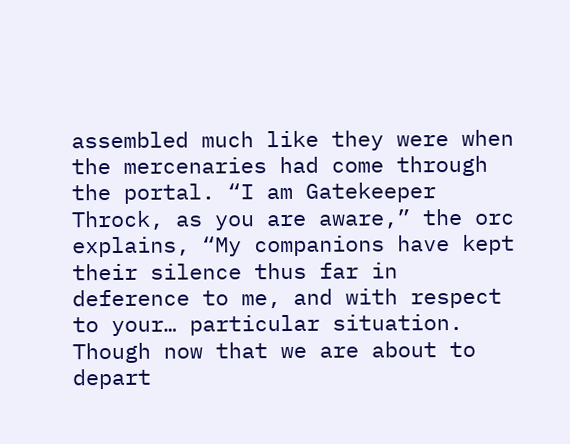assembled much like they were when the mercenaries had come through the portal. “I am Gatekeeper Throck, as you are aware,” the orc explains, “My companions have kept their silence thus far in deference to me, and with respect to your… particular situation. Though now that we are about to depart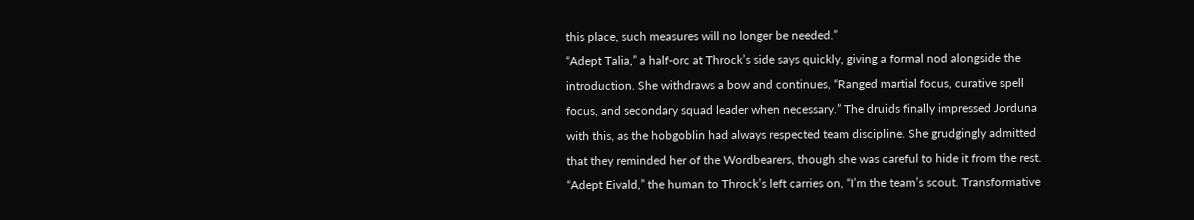this place, such measures will no longer be needed.”
“Adept Talia,” a half-orc at Throck’s side says quickly, giving a formal nod alongside the introduction. She withdraws a bow and continues, “Ranged martial focus, curative spell focus, and secondary squad leader when necessary.” The druids finally impressed Jorduna with this, as the hobgoblin had always respected team discipline. She grudgingly admitted that they reminded her of the Wordbearers, though she was careful to hide it from the rest.
“Adept Eivald,” the human to Throck’s left carries on, “I’m the team’s scout. Transformative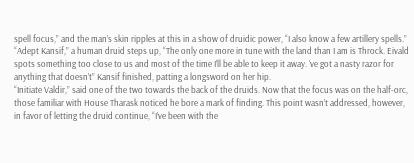spell focus,” and the man’s skin ripples at this in a show of druidic power, “I also know a few artillery spells.”
“Adept Kansif,” a human druid steps up, “The only one more in tune with the land than I am is Throck. Eivald spots something too close to us and most of the time I’ll be able to keep it away. ‘ve got a nasty razor for anything that doesn’t” Kansif finished, patting a longsword on her hip.
“Initiate Valdir,” said one of the two towards the back of the druids. Now that the focus was on the half-orc, those familiar with House Tharask noticed he bore a mark of finding. This point wasn’t addressed, however, in favor of letting the druid continue, “I’ve been with the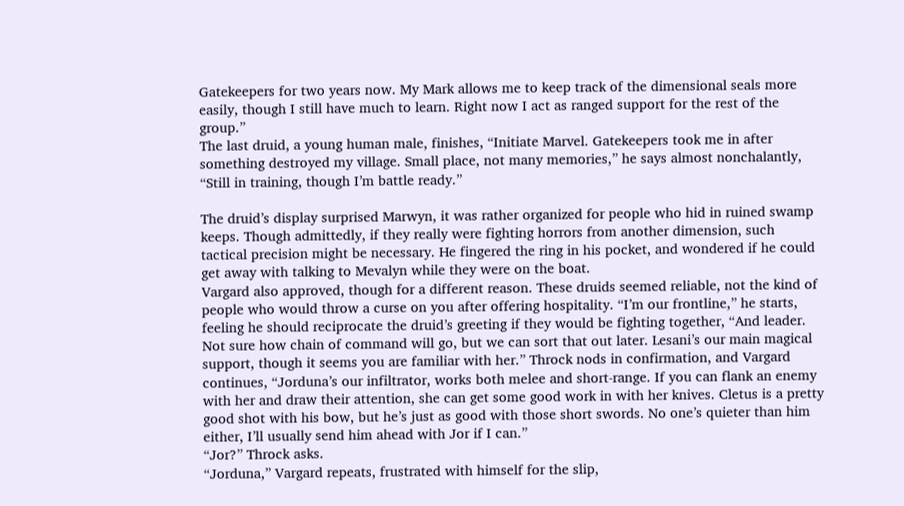Gatekeepers for two years now. My Mark allows me to keep track of the dimensional seals more easily, though I still have much to learn. Right now I act as ranged support for the rest of the group.”
The last druid, a young human male, finishes, “Initiate Marvel. Gatekeepers took me in after something destroyed my village. Small place, not many memories,” he says almost nonchalantly, “Still in training, though I’m battle ready.”

The druid’s display surprised Marwyn, it was rather organized for people who hid in ruined swamp keeps. Though admittedly, if they really were fighting horrors from another dimension, such tactical precision might be necessary. He fingered the ring in his pocket, and wondered if he could get away with talking to Mevalyn while they were on the boat.
Vargard also approved, though for a different reason. These druids seemed reliable, not the kind of people who would throw a curse on you after offering hospitality. “I’m our frontline,” he starts, feeling he should reciprocate the druid’s greeting if they would be fighting together, “And leader. Not sure how chain of command will go, but we can sort that out later. Lesani’s our main magical support, though it seems you are familiar with her.” Throck nods in confirmation, and Vargard continues, “Jorduna’s our infiltrator, works both melee and short-range. If you can flank an enemy with her and draw their attention, she can get some good work in with her knives. Cletus is a pretty good shot with his bow, but he’s just as good with those short swords. No one’s quieter than him either, I’ll usually send him ahead with Jor if I can.”
“Jor?” Throck asks.
“Jorduna,” Vargard repeats, frustrated with himself for the slip,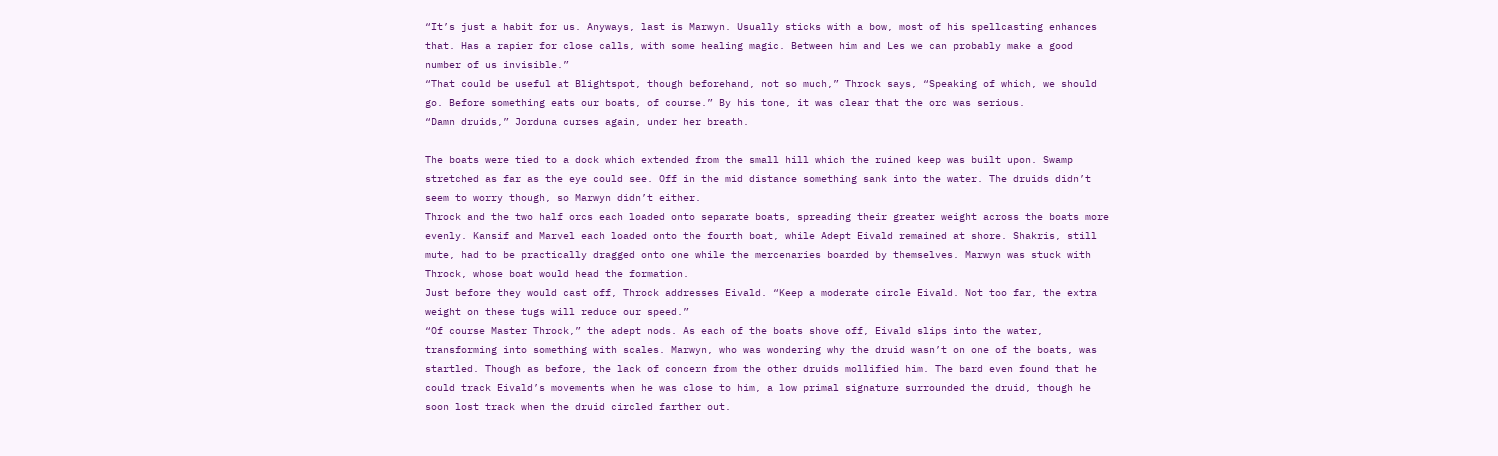“It’s just a habit for us. Anyways, last is Marwyn. Usually sticks with a bow, most of his spellcasting enhances that. Has a rapier for close calls, with some healing magic. Between him and Les we can probably make a good number of us invisible.”
“That could be useful at Blightspot, though beforehand, not so much,” Throck says, “Speaking of which, we should go. Before something eats our boats, of course.” By his tone, it was clear that the orc was serious.
“Damn druids,” Jorduna curses again, under her breath.

The boats were tied to a dock which extended from the small hill which the ruined keep was built upon. Swamp stretched as far as the eye could see. Off in the mid distance something sank into the water. The druids didn’t seem to worry though, so Marwyn didn’t either.
Throck and the two half orcs each loaded onto separate boats, spreading their greater weight across the boats more evenly. Kansif and Marvel each loaded onto the fourth boat, while Adept Eivald remained at shore. Shakris, still mute, had to be practically dragged onto one while the mercenaries boarded by themselves. Marwyn was stuck with Throck, whose boat would head the formation.
Just before they would cast off, Throck addresses Eivald. “Keep a moderate circle Eivald. Not too far, the extra weight on these tugs will reduce our speed.”
“Of course Master Throck,” the adept nods. As each of the boats shove off, Eivald slips into the water, transforming into something with scales. Marwyn, who was wondering why the druid wasn’t on one of the boats, was startled. Though as before, the lack of concern from the other druids mollified him. The bard even found that he could track Eivald’s movements when he was close to him, a low primal signature surrounded the druid, though he soon lost track when the druid circled farther out.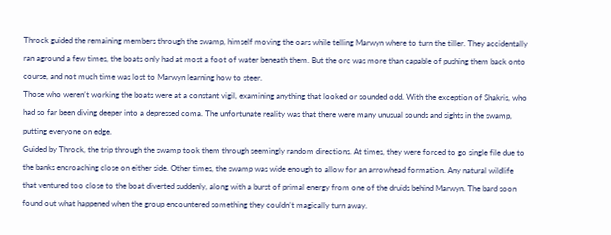Throck guided the remaining members through the swamp, himself moving the oars while telling Marwyn where to turn the tiller. They accidentally ran aground a few times, the boats only had at most a foot of water beneath them. But the orc was more than capable of pushing them back onto course, and not much time was lost to Marwyn learning how to steer.
Those who weren’t working the boats were at a constant vigil, examining anything that looked or sounded odd. With the exception of Shakris, who had so far been diving deeper into a depressed coma. The unfortunate reality was that there were many unusual sounds and sights in the swamp, putting everyone on edge.
Guided by Throck, the trip through the swamp took them through seemingly random directions. At times, they were forced to go single file due to the banks encroaching close on either side. Other times, the swamp was wide enough to allow for an arrowhead formation. Any natural wildlife that ventured too close to the boat diverted suddenly, along with a burst of primal energy from one of the druids behind Marwyn. The bard soon found out what happened when the group encountered something they couldn’t magically turn away.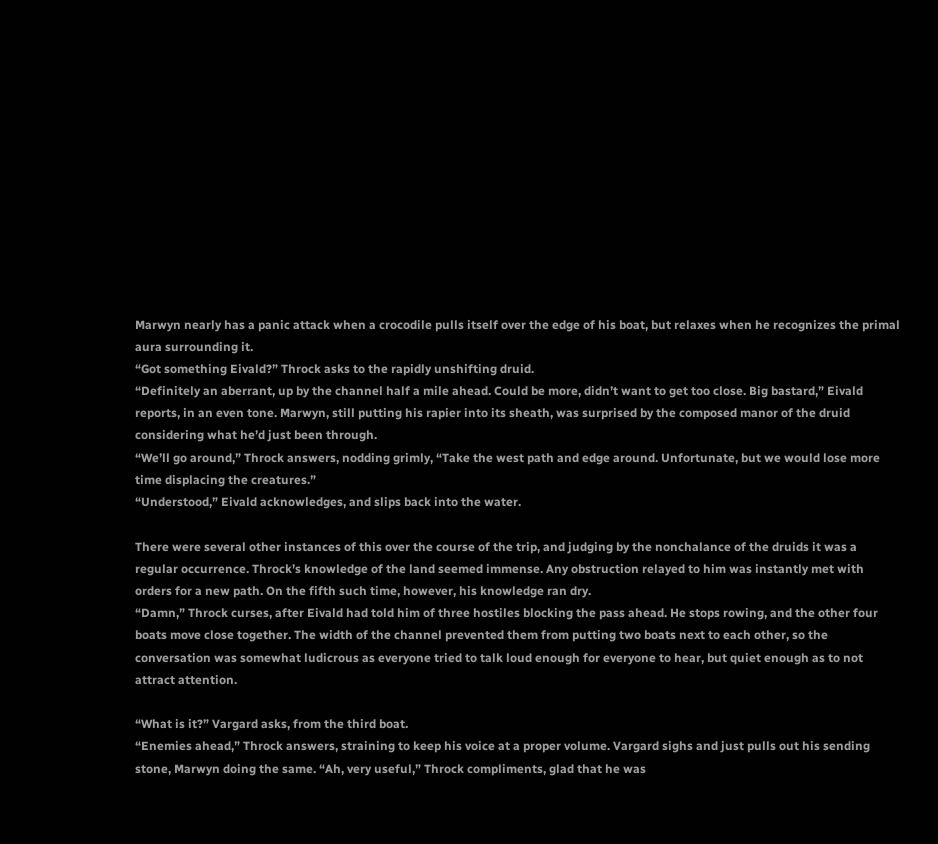Marwyn nearly has a panic attack when a crocodile pulls itself over the edge of his boat, but relaxes when he recognizes the primal aura surrounding it.
“Got something Eivald?” Throck asks to the rapidly unshifting druid.
“Definitely an aberrant, up by the channel half a mile ahead. Could be more, didn’t want to get too close. Big bastard,” Eivald reports, in an even tone. Marwyn, still putting his rapier into its sheath, was surprised by the composed manor of the druid considering what he’d just been through.
“We’ll go around,” Throck answers, nodding grimly, “Take the west path and edge around. Unfortunate, but we would lose more time displacing the creatures.”
“Understood,” Eivald acknowledges, and slips back into the water.

There were several other instances of this over the course of the trip, and judging by the nonchalance of the druids it was a regular occurrence. Throck’s knowledge of the land seemed immense. Any obstruction relayed to him was instantly met with orders for a new path. On the fifth such time, however, his knowledge ran dry.
“Damn,” Throck curses, after Eivald had told him of three hostiles blocking the pass ahead. He stops rowing, and the other four boats move close together. The width of the channel prevented them from putting two boats next to each other, so the conversation was somewhat ludicrous as everyone tried to talk loud enough for everyone to hear, but quiet enough as to not attract attention.

“What is it?” Vargard asks, from the third boat.
“Enemies ahead,” Throck answers, straining to keep his voice at a proper volume. Vargard sighs and just pulls out his sending stone, Marwyn doing the same. “Ah, very useful,” Throck compliments, glad that he was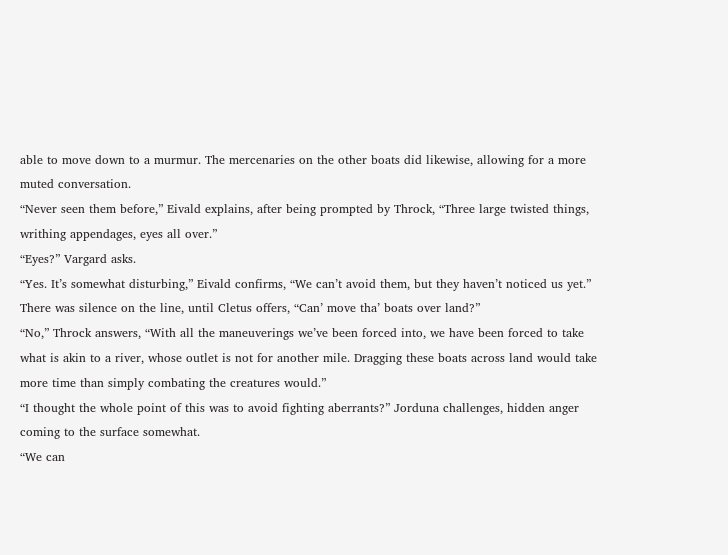able to move down to a murmur. The mercenaries on the other boats did likewise, allowing for a more muted conversation.
“Never seen them before,” Eivald explains, after being prompted by Throck, “Three large twisted things, writhing appendages, eyes all over.”
“Eyes?” Vargard asks.
“Yes. It’s somewhat disturbing,” Eivald confirms, “We can’t avoid them, but they haven’t noticed us yet.”
There was silence on the line, until Cletus offers, “Can’ move tha’ boats over land?”
“No,” Throck answers, “With all the maneuverings we’ve been forced into, we have been forced to take what is akin to a river, whose outlet is not for another mile. Dragging these boats across land would take more time than simply combating the creatures would.”
“I thought the whole point of this was to avoid fighting aberrants?” Jorduna challenges, hidden anger coming to the surface somewhat.
“We can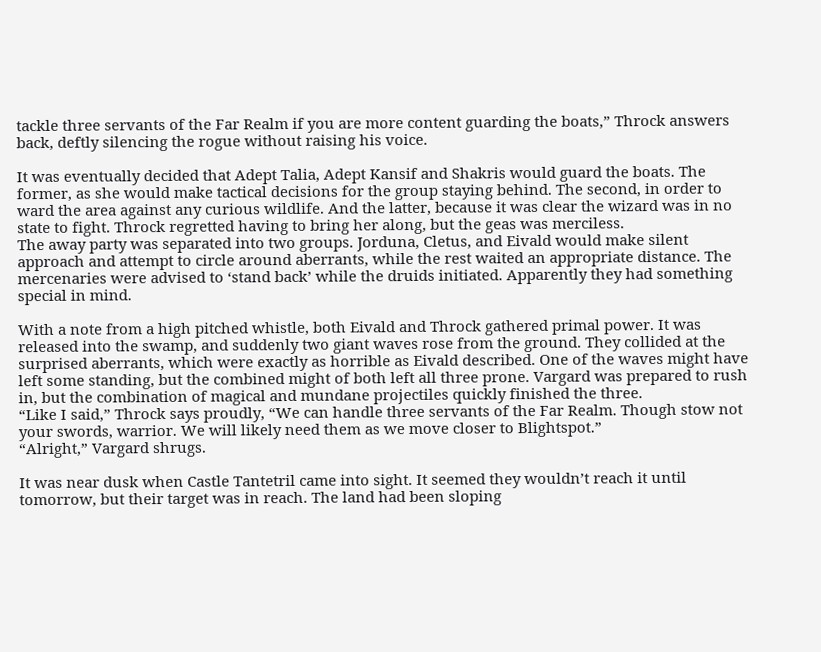tackle three servants of the Far Realm if you are more content guarding the boats,” Throck answers back, deftly silencing the rogue without raising his voice.

It was eventually decided that Adept Talia, Adept Kansif and Shakris would guard the boats. The former, as she would make tactical decisions for the group staying behind. The second, in order to ward the area against any curious wildlife. And the latter, because it was clear the wizard was in no state to fight. Throck regretted having to bring her along, but the geas was merciless.
The away party was separated into two groups. Jorduna, Cletus, and Eivald would make silent approach and attempt to circle around aberrants, while the rest waited an appropriate distance. The mercenaries were advised to ‘stand back’ while the druids initiated. Apparently they had something special in mind.

With a note from a high pitched whistle, both Eivald and Throck gathered primal power. It was released into the swamp, and suddenly two giant waves rose from the ground. They collided at the surprised aberrants, which were exactly as horrible as Eivald described. One of the waves might have left some standing, but the combined might of both left all three prone. Vargard was prepared to rush in, but the combination of magical and mundane projectiles quickly finished the three.
“Like I said,” Throck says proudly, “We can handle three servants of the Far Realm. Though stow not your swords, warrior. We will likely need them as we move closer to Blightspot.”
“Alright,” Vargard shrugs.

It was near dusk when Castle Tantetril came into sight. It seemed they wouldn’t reach it until tomorrow, but their target was in reach. The land had been sloping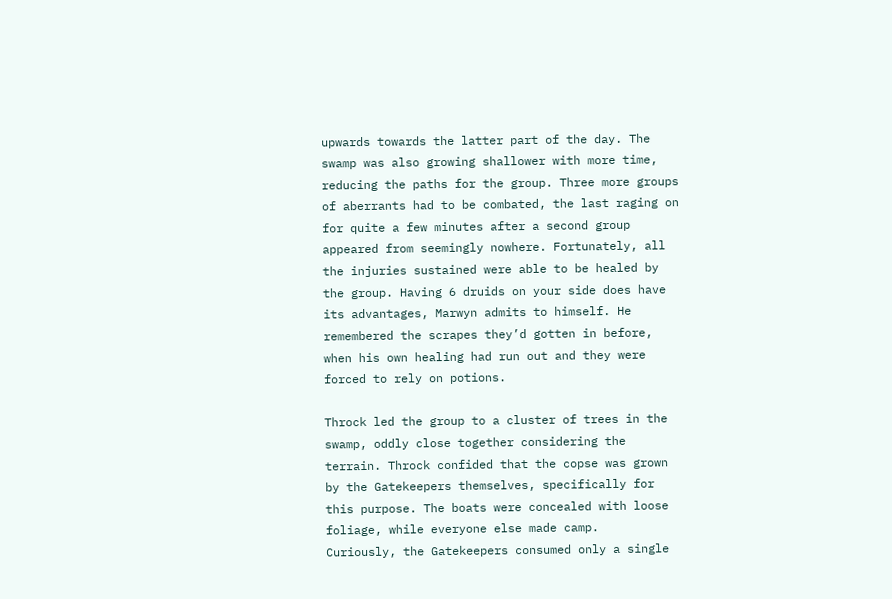upwards towards the latter part of the day. The swamp was also growing shallower with more time, reducing the paths for the group. Three more groups of aberrants had to be combated, the last raging on for quite a few minutes after a second group appeared from seemingly nowhere. Fortunately, all the injuries sustained were able to be healed by the group. Having 6 druids on your side does have its advantages, Marwyn admits to himself. He remembered the scrapes they’d gotten in before, when his own healing had run out and they were forced to rely on potions.

Throck led the group to a cluster of trees in the swamp, oddly close together considering the terrain. Throck confided that the copse was grown by the Gatekeepers themselves, specifically for this purpose. The boats were concealed with loose foliage, while everyone else made camp.
Curiously, the Gatekeepers consumed only a single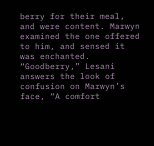berry for their meal, and were content. Marwyn examined the one offered to him, and sensed it was enchanted.
“Goodberry,” Lesani answers the look of confusion on Marwyn’s face, “A comfort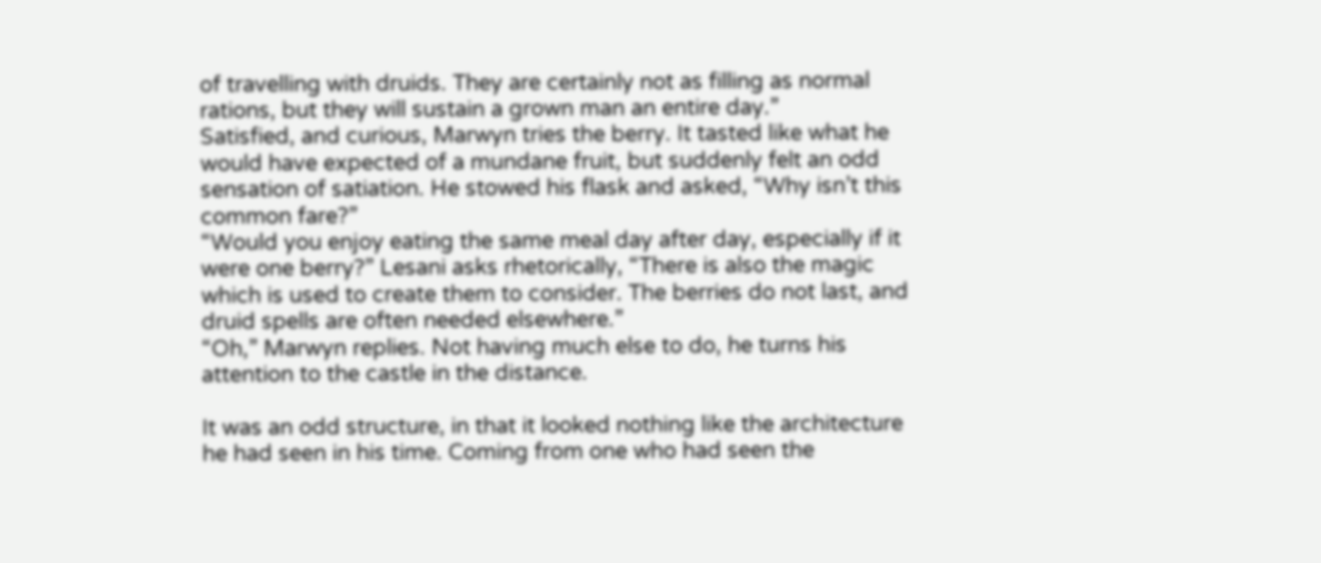of travelling with druids. They are certainly not as filling as normal rations, but they will sustain a grown man an entire day.”
Satisfied, and curious, Marwyn tries the berry. It tasted like what he would have expected of a mundane fruit, but suddenly felt an odd sensation of satiation. He stowed his flask and asked, “Why isn’t this common fare?”
“Would you enjoy eating the same meal day after day, especially if it were one berry?” Lesani asks rhetorically, “There is also the magic which is used to create them to consider. The berries do not last, and druid spells are often needed elsewhere.”
“Oh,” Marwyn replies. Not having much else to do, he turns his attention to the castle in the distance.

It was an odd structure, in that it looked nothing like the architecture he had seen in his time. Coming from one who had seen the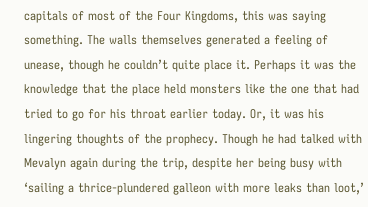capitals of most of the Four Kingdoms, this was saying something. The walls themselves generated a feeling of unease, though he couldn’t quite place it. Perhaps it was the knowledge that the place held monsters like the one that had tried to go for his throat earlier today. Or, it was his lingering thoughts of the prophecy. Though he had talked with Mevalyn again during the trip, despite her being busy with ‘sailing a thrice-plundered galleon with more leaks than loot,’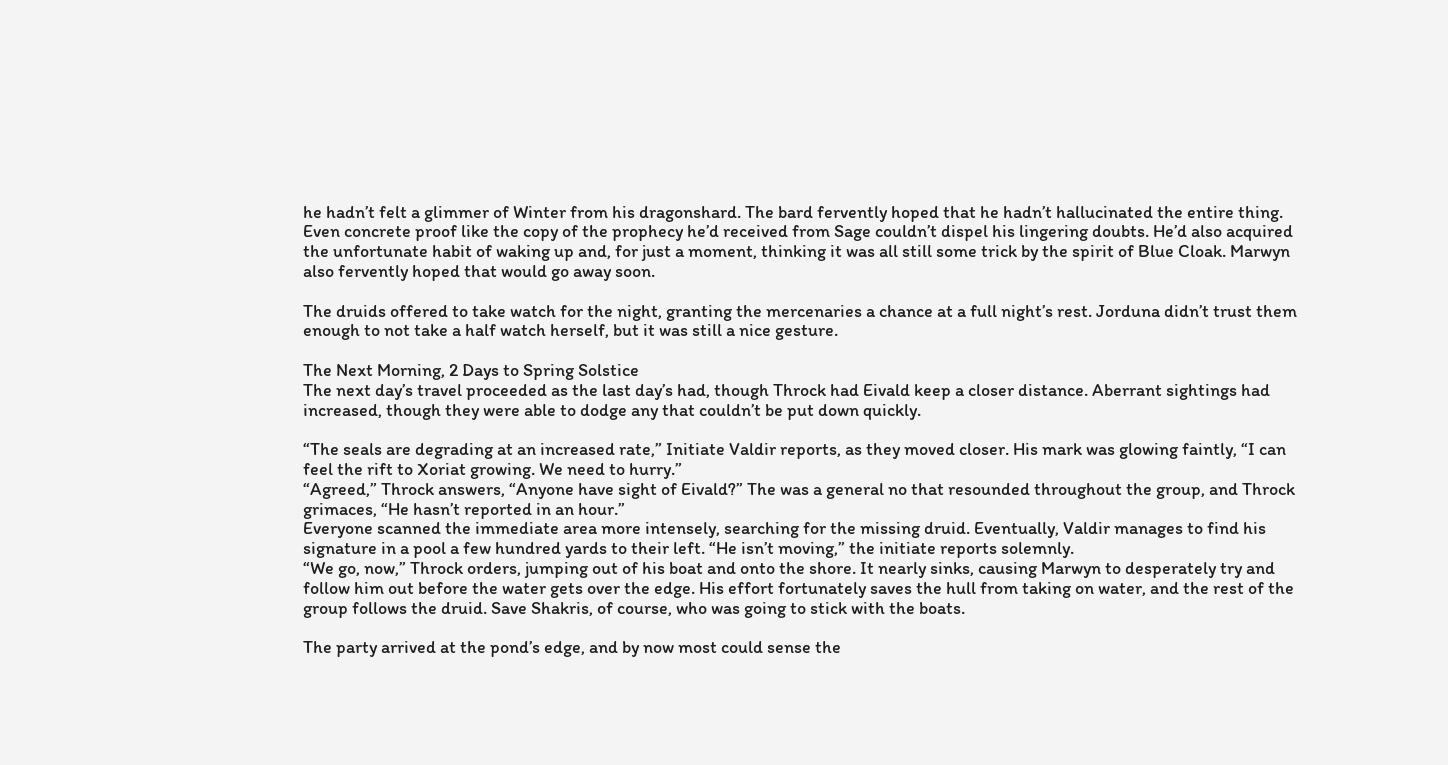he hadn’t felt a glimmer of Winter from his dragonshard. The bard fervently hoped that he hadn’t hallucinated the entire thing. Even concrete proof like the copy of the prophecy he’d received from Sage couldn’t dispel his lingering doubts. He’d also acquired the unfortunate habit of waking up and, for just a moment, thinking it was all still some trick by the spirit of Blue Cloak. Marwyn also fervently hoped that would go away soon.

The druids offered to take watch for the night, granting the mercenaries a chance at a full night’s rest. Jorduna didn’t trust them enough to not take a half watch herself, but it was still a nice gesture.

The Next Morning, 2 Days to Spring Solstice
The next day’s travel proceeded as the last day’s had, though Throck had Eivald keep a closer distance. Aberrant sightings had increased, though they were able to dodge any that couldn’t be put down quickly.

“The seals are degrading at an increased rate,” Initiate Valdir reports, as they moved closer. His mark was glowing faintly, “I can feel the rift to Xoriat growing. We need to hurry.”
“Agreed,” Throck answers, “Anyone have sight of Eivald?” The was a general no that resounded throughout the group, and Throck grimaces, “He hasn’t reported in an hour.”
Everyone scanned the immediate area more intensely, searching for the missing druid. Eventually, Valdir manages to find his signature in a pool a few hundred yards to their left. “He isn’t moving,” the initiate reports solemnly.
“We go, now,” Throck orders, jumping out of his boat and onto the shore. It nearly sinks, causing Marwyn to desperately try and follow him out before the water gets over the edge. His effort fortunately saves the hull from taking on water, and the rest of the group follows the druid. Save Shakris, of course, who was going to stick with the boats.

The party arrived at the pond’s edge, and by now most could sense the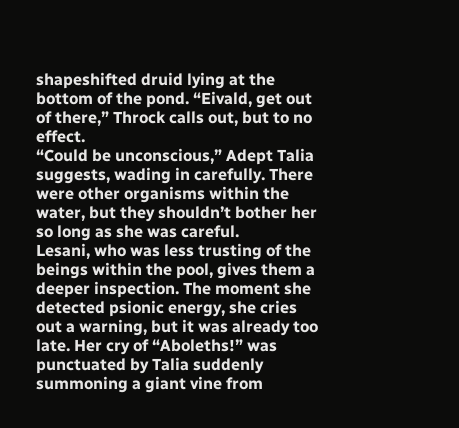shapeshifted druid lying at the bottom of the pond. “Eivald, get out of there,” Throck calls out, but to no effect.
“Could be unconscious,” Adept Talia suggests, wading in carefully. There were other organisms within the water, but they shouldn’t bother her so long as she was careful.
Lesani, who was less trusting of the beings within the pool, gives them a deeper inspection. The moment she detected psionic energy, she cries out a warning, but it was already too late. Her cry of “Aboleths!” was punctuated by Talia suddenly summoning a giant vine from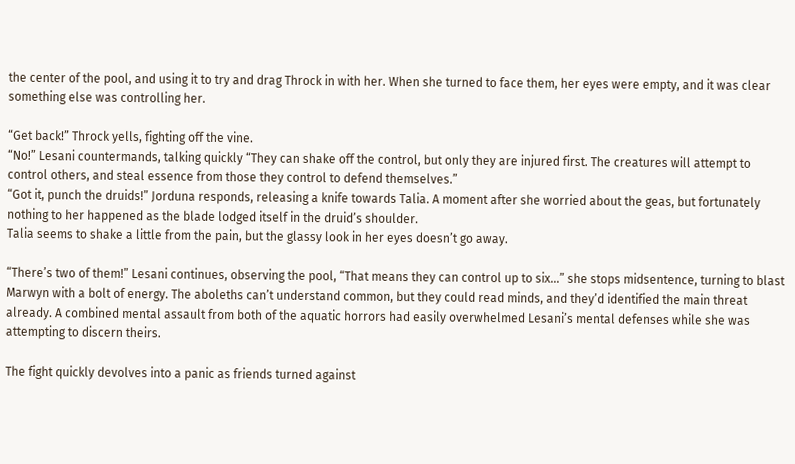the center of the pool, and using it to try and drag Throck in with her. When she turned to face them, her eyes were empty, and it was clear something else was controlling her.

“Get back!” Throck yells, fighting off the vine.
“No!” Lesani countermands, talking quickly “They can shake off the control, but only they are injured first. The creatures will attempt to control others, and steal essence from those they control to defend themselves.”
“Got it, punch the druids!” Jorduna responds, releasing a knife towards Talia. A moment after she worried about the geas, but fortunately nothing to her happened as the blade lodged itself in the druid’s shoulder.
Talia seems to shake a little from the pain, but the glassy look in her eyes doesn’t go away.

“There’s two of them!” Lesani continues, observing the pool, “That means they can control up to six…” she stops midsentence, turning to blast Marwyn with a bolt of energy. The aboleths can’t understand common, but they could read minds, and they’d identified the main threat already. A combined mental assault from both of the aquatic horrors had easily overwhelmed Lesani’s mental defenses while she was attempting to discern theirs.

The fight quickly devolves into a panic as friends turned against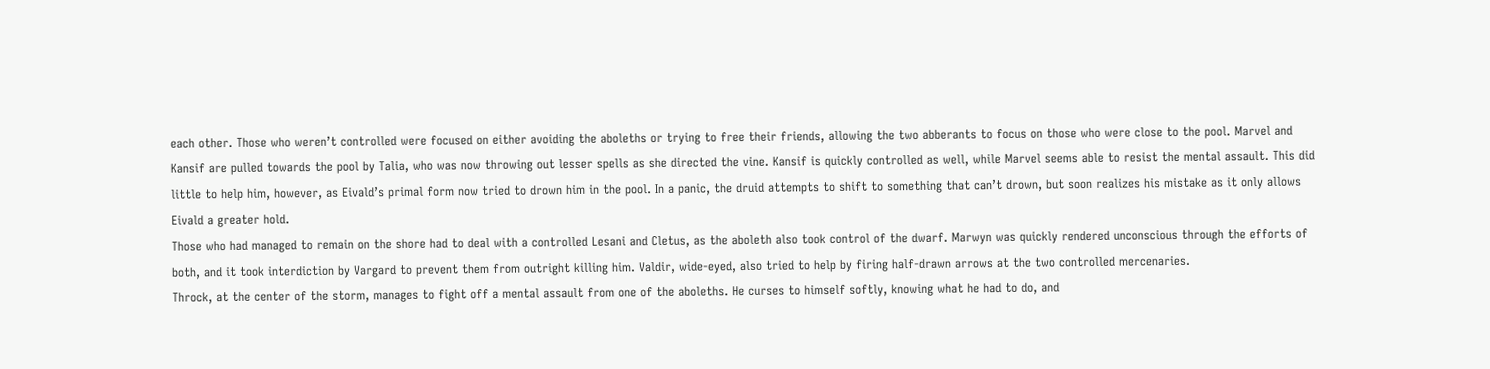each other. Those who weren’t controlled were focused on either avoiding the aboleths or trying to free their friends, allowing the two abberants to focus on those who were close to the pool. Marvel and Kansif are pulled towards the pool by Talia, who was now throwing out lesser spells as she directed the vine. Kansif is quickly controlled as well, while Marvel seems able to resist the mental assault. This did little to help him, however, as Eivald’s primal form now tried to drown him in the pool. In a panic, the druid attempts to shift to something that can’t drown, but soon realizes his mistake as it only allows Eivald a greater hold.
Those who had managed to remain on the shore had to deal with a controlled Lesani and Cletus, as the aboleth also took control of the dwarf. Marwyn was quickly rendered unconscious through the efforts of both, and it took interdiction by Vargard to prevent them from outright killing him. Valdir, wide-eyed, also tried to help by firing half-drawn arrows at the two controlled mercenaries.
Throck, at the center of the storm, manages to fight off a mental assault from one of the aboleths. He curses to himself softly, knowing what he had to do, and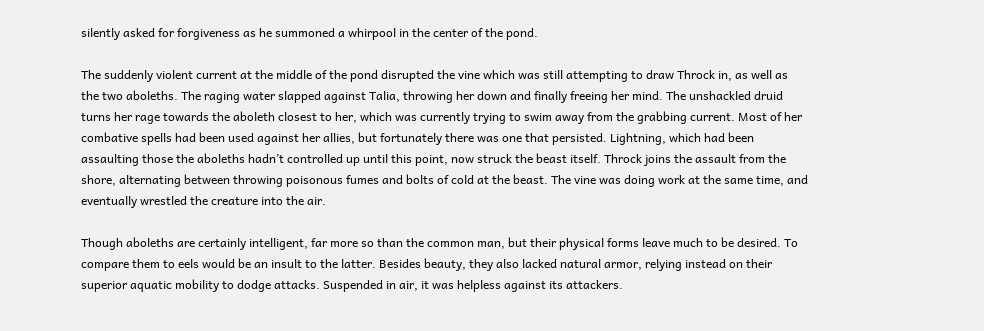silently asked for forgiveness as he summoned a whirpool in the center of the pond.

The suddenly violent current at the middle of the pond disrupted the vine which was still attempting to draw Throck in, as well as the two aboleths. The raging water slapped against Talia, throwing her down and finally freeing her mind. The unshackled druid turns her rage towards the aboleth closest to her, which was currently trying to swim away from the grabbing current. Most of her combative spells had been used against her allies, but fortunately there was one that persisted. Lightning, which had been assaulting those the aboleths hadn’t controlled up until this point, now struck the beast itself. Throck joins the assault from the shore, alternating between throwing poisonous fumes and bolts of cold at the beast. The vine was doing work at the same time, and eventually wrestled the creature into the air.

Though aboleths are certainly intelligent, far more so than the common man, but their physical forms leave much to be desired. To compare them to eels would be an insult to the latter. Besides beauty, they also lacked natural armor, relying instead on their superior aquatic mobility to dodge attacks. Suspended in air, it was helpless against its attackers.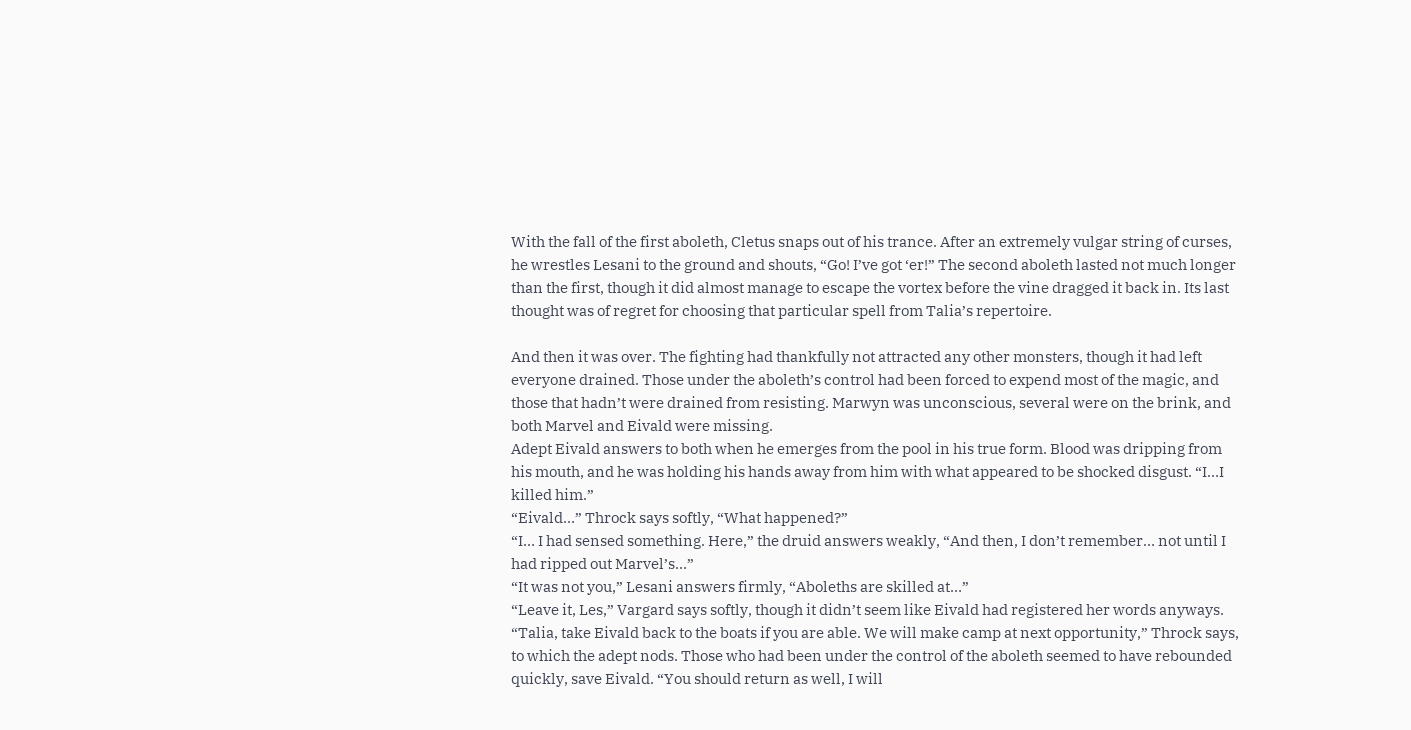With the fall of the first aboleth, Cletus snaps out of his trance. After an extremely vulgar string of curses, he wrestles Lesani to the ground and shouts, “Go! I’ve got ‘er!” The second aboleth lasted not much longer than the first, though it did almost manage to escape the vortex before the vine dragged it back in. Its last thought was of regret for choosing that particular spell from Talia’s repertoire.

And then it was over. The fighting had thankfully not attracted any other monsters, though it had left everyone drained. Those under the aboleth’s control had been forced to expend most of the magic, and those that hadn’t were drained from resisting. Marwyn was unconscious, several were on the brink, and both Marvel and Eivald were missing.
Adept Eivald answers to both when he emerges from the pool in his true form. Blood was dripping from his mouth, and he was holding his hands away from him with what appeared to be shocked disgust. “I…I killed him.”
“Eivald…” Throck says softly, “What happened?”
“I… I had sensed something. Here,” the druid answers weakly, “And then, I don’t remember… not until I had ripped out Marvel’s…”
“It was not you,” Lesani answers firmly, “Aboleths are skilled at…”
“Leave it, Les,” Vargard says softly, though it didn’t seem like Eivald had registered her words anyways.
“Talia, take Eivald back to the boats if you are able. We will make camp at next opportunity,” Throck says, to which the adept nods. Those who had been under the control of the aboleth seemed to have rebounded quickly, save Eivald. “You should return as well, I will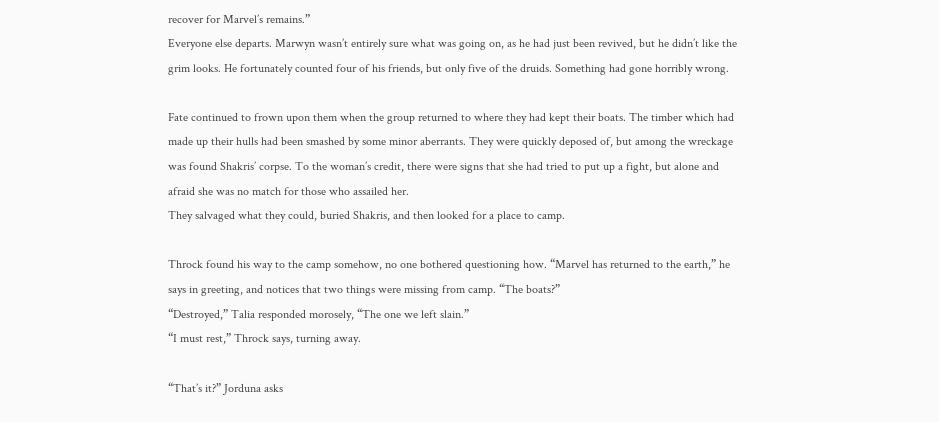recover for Marvel’s remains.”
Everyone else departs. Marwyn wasn’t entirely sure what was going on, as he had just been revived, but he didn’t like the grim looks. He fortunately counted four of his friends, but only five of the druids. Something had gone horribly wrong.

Fate continued to frown upon them when the group returned to where they had kept their boats. The timber which had made up their hulls had been smashed by some minor aberrants. They were quickly deposed of, but among the wreckage was found Shakris’ corpse. To the woman’s credit, there were signs that she had tried to put up a fight, but alone and afraid she was no match for those who assailed her.
They salvaged what they could, buried Shakris, and then looked for a place to camp.

Throck found his way to the camp somehow, no one bothered questioning how. “Marvel has returned to the earth,” he says in greeting, and notices that two things were missing from camp. “The boats?”
“Destroyed,” Talia responded morosely, “The one we left slain.”
“I must rest,” Throck says, turning away.

“That’s it?” Jorduna asks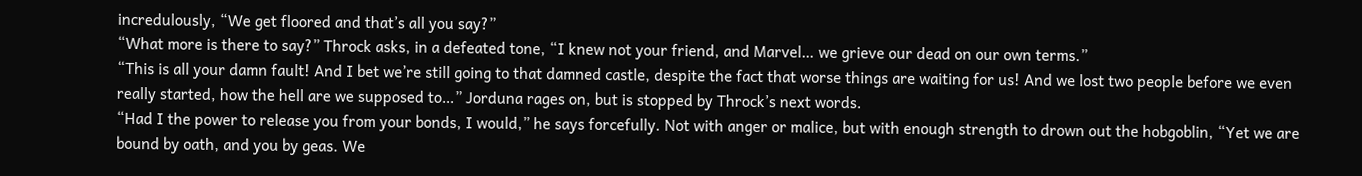incredulously, “We get floored and that’s all you say?”
“What more is there to say?” Throck asks, in a defeated tone, “I knew not your friend, and Marvel… we grieve our dead on our own terms.”
“This is all your damn fault! And I bet we’re still going to that damned castle, despite the fact that worse things are waiting for us! And we lost two people before we even really started, how the hell are we supposed to…” Jorduna rages on, but is stopped by Throck’s next words.
“Had I the power to release you from your bonds, I would,” he says forcefully. Not with anger or malice, but with enough strength to drown out the hobgoblin, “Yet we are bound by oath, and you by geas. We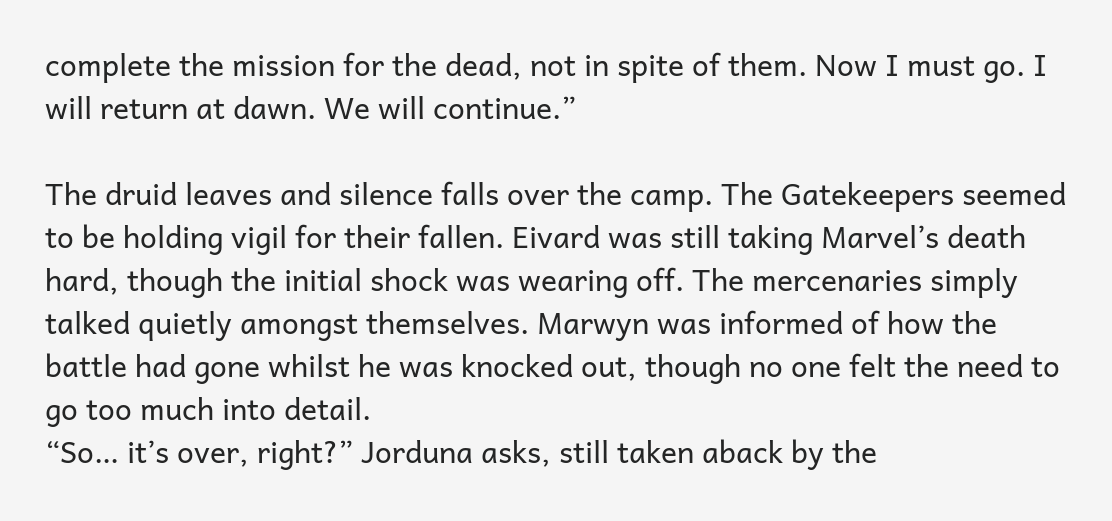complete the mission for the dead, not in spite of them. Now I must go. I will return at dawn. We will continue.”

The druid leaves and silence falls over the camp. The Gatekeepers seemed to be holding vigil for their fallen. Eivard was still taking Marvel’s death hard, though the initial shock was wearing off. The mercenaries simply talked quietly amongst themselves. Marwyn was informed of how the battle had gone whilst he was knocked out, though no one felt the need to go too much into detail.
“So… it’s over, right?” Jorduna asks, still taken aback by the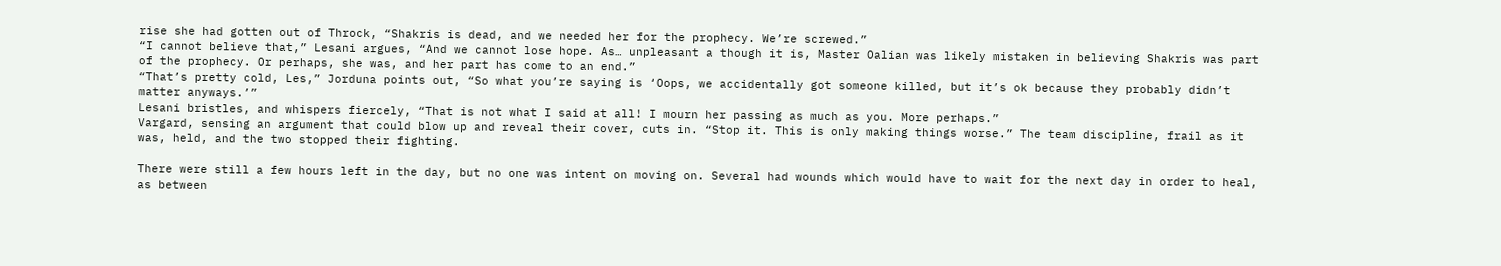rise she had gotten out of Throck, “Shakris is dead, and we needed her for the prophecy. We’re screwed.”
“I cannot believe that,” Lesani argues, “And we cannot lose hope. As… unpleasant a though it is, Master Oalian was likely mistaken in believing Shakris was part of the prophecy. Or perhaps, she was, and her part has come to an end.”
“That’s pretty cold, Les,” Jorduna points out, “So what you’re saying is ‘Oops, we accidentally got someone killed, but it’s ok because they probably didn’t matter anyways.’”
Lesani bristles, and whispers fiercely, “That is not what I said at all! I mourn her passing as much as you. More perhaps.”
Vargard, sensing an argument that could blow up and reveal their cover, cuts in. “Stop it. This is only making things worse.” The team discipline, frail as it was, held, and the two stopped their fighting.

There were still a few hours left in the day, but no one was intent on moving on. Several had wounds which would have to wait for the next day in order to heal, as between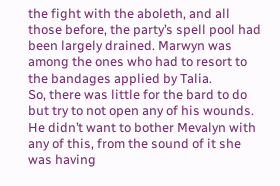the fight with the aboleth, and all those before, the party’s spell pool had been largely drained. Marwyn was among the ones who had to resort to the bandages applied by Talia.
So, there was little for the bard to do but try to not open any of his wounds. He didn’t want to bother Mevalyn with any of this, from the sound of it she was having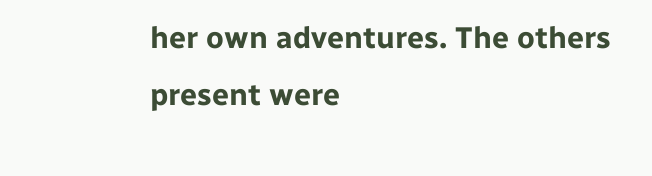her own adventures. The others present were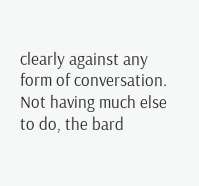clearly against any form of conversation. Not having much else to do, the bard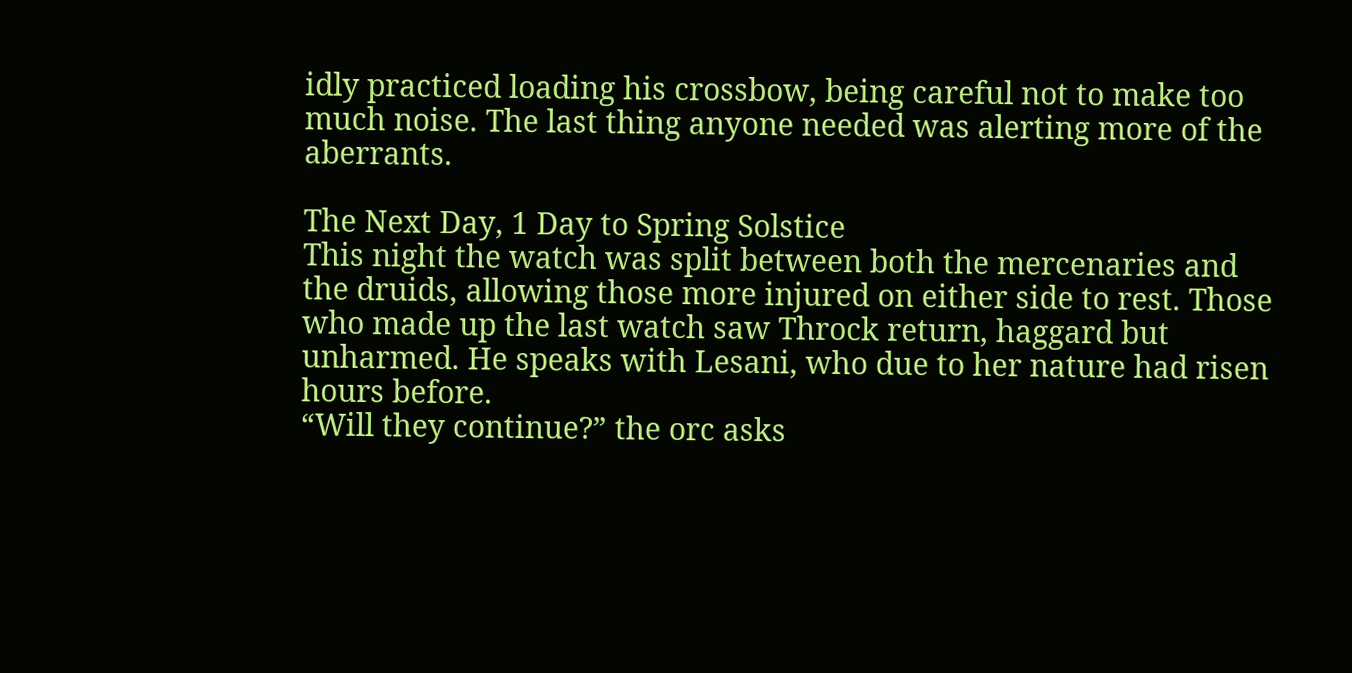idly practiced loading his crossbow, being careful not to make too much noise. The last thing anyone needed was alerting more of the aberrants.

The Next Day, 1 Day to Spring Solstice
This night the watch was split between both the mercenaries and the druids, allowing those more injured on either side to rest. Those who made up the last watch saw Throck return, haggard but unharmed. He speaks with Lesani, who due to her nature had risen hours before.
“Will they continue?” the orc asks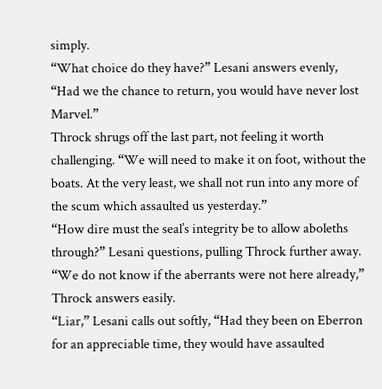simply.
“What choice do they have?” Lesani answers evenly, “Had we the chance to return, you would have never lost Marvel.”
Throck shrugs off the last part, not feeling it worth challenging. “We will need to make it on foot, without the boats. At the very least, we shall not run into any more of the scum which assaulted us yesterday.”
“How dire must the seal’s integrity be to allow aboleths through?” Lesani questions, pulling Throck further away.
“We do not know if the aberrants were not here already,” Throck answers easily.
“Liar,” Lesani calls out softly, “Had they been on Eberron for an appreciable time, they would have assaulted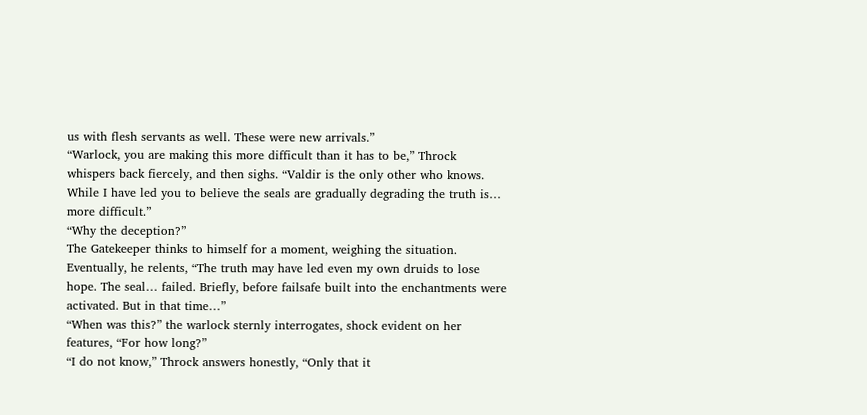us with flesh servants as well. These were new arrivals.”
“Warlock, you are making this more difficult than it has to be,” Throck whispers back fiercely, and then sighs. “Valdir is the only other who knows. While I have led you to believe the seals are gradually degrading the truth is… more difficult.”
“Why the deception?”
The Gatekeeper thinks to himself for a moment, weighing the situation. Eventually, he relents, “The truth may have led even my own druids to lose hope. The seal… failed. Briefly, before failsafe built into the enchantments were activated. But in that time…”
“When was this?” the warlock sternly interrogates, shock evident on her features, “For how long?”
“I do not know,” Throck answers honestly, “Only that it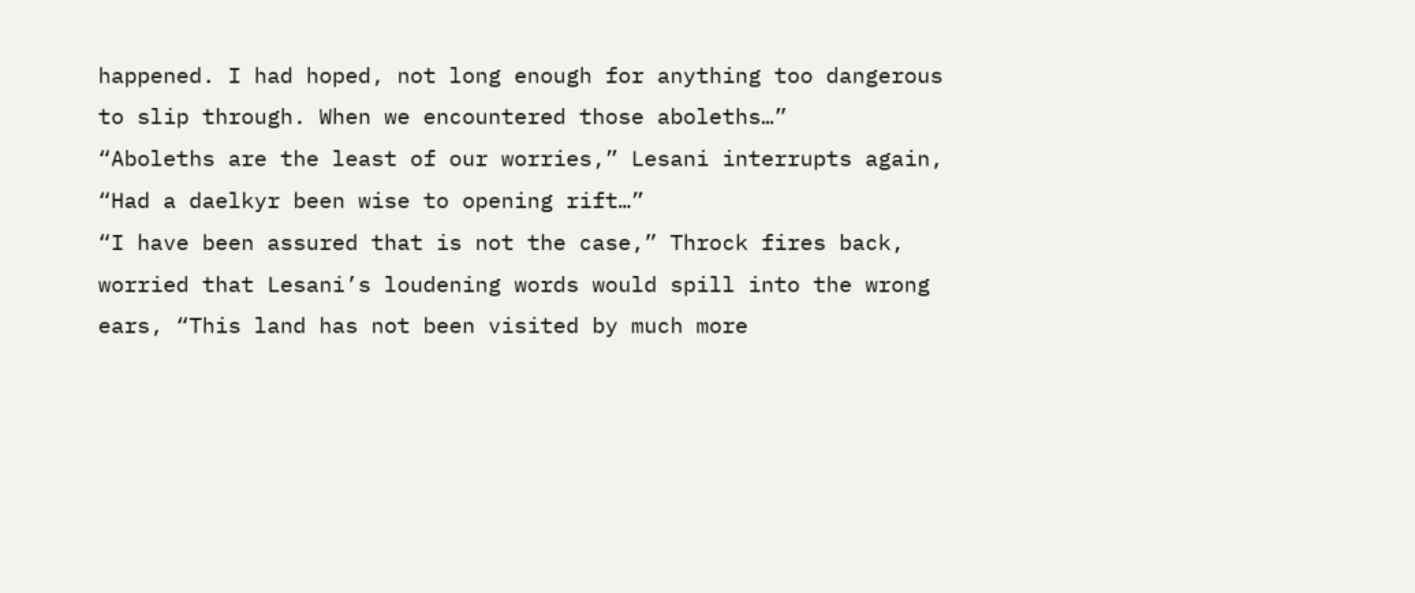happened. I had hoped, not long enough for anything too dangerous to slip through. When we encountered those aboleths…”
“Aboleths are the least of our worries,” Lesani interrupts again, “Had a daelkyr been wise to opening rift…”
“I have been assured that is not the case,” Throck fires back, worried that Lesani’s loudening words would spill into the wrong ears, “This land has not been visited by much more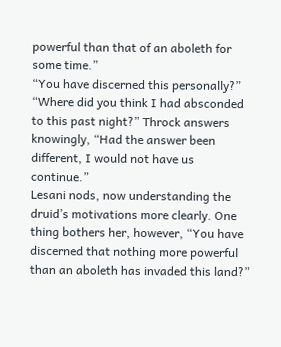powerful than that of an aboleth for some time.”
“You have discerned this personally?”
“Where did you think I had absconded to this past night?” Throck answers knowingly, “Had the answer been different, I would not have us continue.”
Lesani nods, now understanding the druid’s motivations more clearly. One thing bothers her, however, “You have discerned that nothing more powerful than an aboleth has invaded this land?”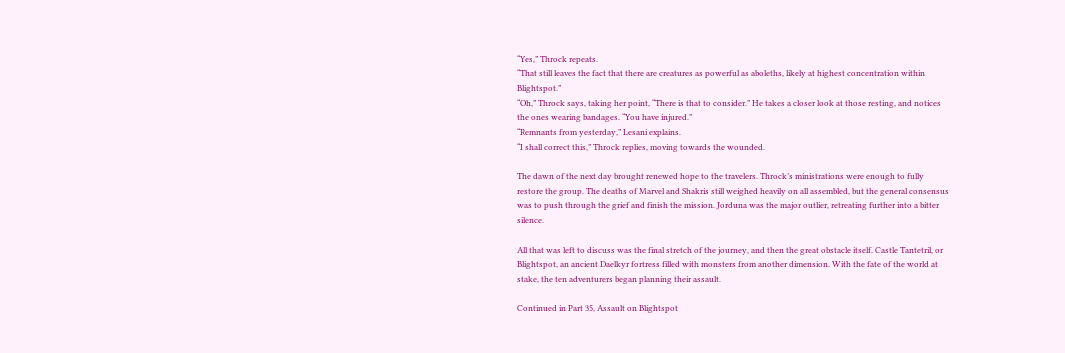“Yes,” Throck repeats.
“That still leaves the fact that there are creatures as powerful as aboleths, likely at highest concentration within Blightspot.”
“Oh,” Throck says, taking her point, “There is that to consider.” He takes a closer look at those resting, and notices the ones wearing bandages. “You have injured.”
“Remnants from yesterday,” Lesani explains.
“I shall correct this,” Throck replies, moving towards the wounded.

The dawn of the next day brought renewed hope to the travelers. Throck’s ministrations were enough to fully restore the group. The deaths of Marvel and Shakris still weighed heavily on all assembled, but the general consensus was to push through the grief and finish the mission. Jorduna was the major outlier, retreating further into a bitter silence.

All that was left to discuss was the final stretch of the journey, and then the great obstacle itself. Castle Tantetril, or Blightspot, an ancient Daelkyr fortress filled with monsters from another dimension. With the fate of the world at stake, the ten adventurers began planning their assault.

Continued in Part 35, Assault on Blightspot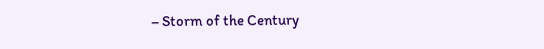– Storm of the Century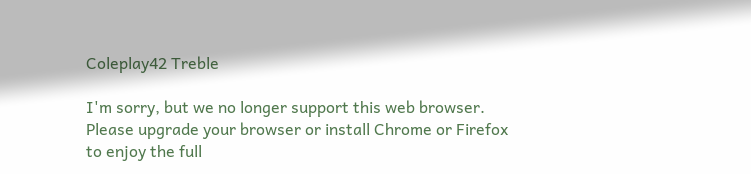Coleplay42 Treble

I'm sorry, but we no longer support this web browser. Please upgrade your browser or install Chrome or Firefox to enjoy the full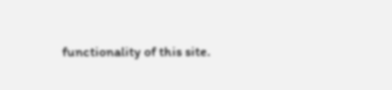functionality of this site.